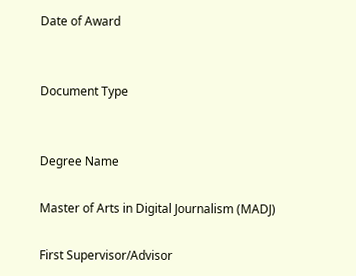Date of Award


Document Type


Degree Name

Master of Arts in Digital Journalism (MADJ)

First Supervisor/Advisor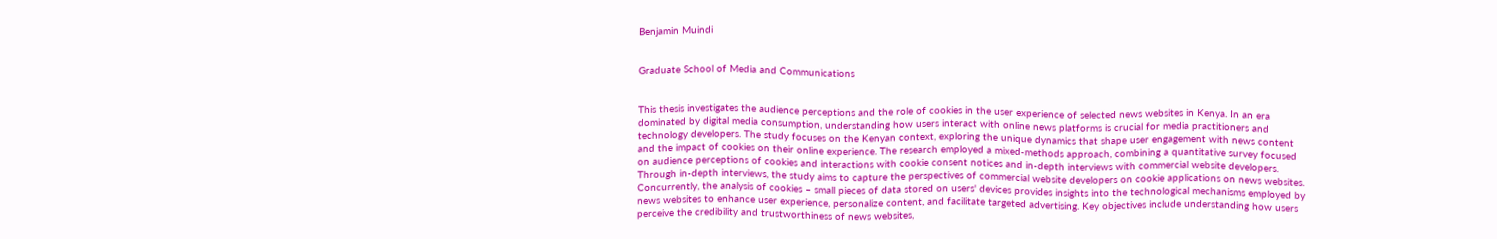Benjamin Muindi


Graduate School of Media and Communications


This thesis investigates the audience perceptions and the role of cookies in the user experience of selected news websites in Kenya. In an era dominated by digital media consumption, understanding how users interact with online news platforms is crucial for media practitioners and technology developers. The study focuses on the Kenyan context, exploring the unique dynamics that shape user engagement with news content and the impact of cookies on their online experience. The research employed a mixed-methods approach, combining a quantitative survey focused on audience perceptions of cookies and interactions with cookie consent notices and in-depth interviews with commercial website developers. Through in-depth interviews, the study aims to capture the perspectives of commercial website developers on cookie applications on news websites. Concurrently, the analysis of cookies – small pieces of data stored on users' devices provides insights into the technological mechanisms employed by news websites to enhance user experience, personalize content, and facilitate targeted advertising. Key objectives include understanding how users perceive the credibility and trustworthiness of news websites,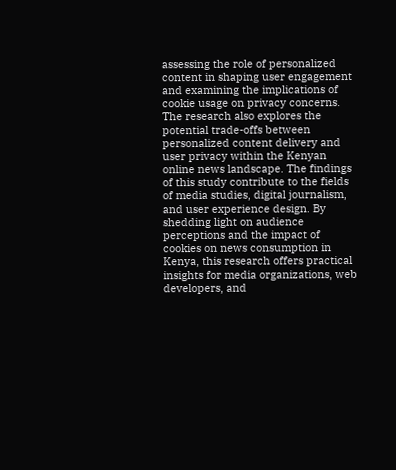assessing the role of personalized content in shaping user engagement and examining the implications of cookie usage on privacy concerns. The research also explores the potential trade-offs between personalized content delivery and user privacy within the Kenyan online news landscape. The findings of this study contribute to the fields of media studies, digital journalism, and user experience design. By shedding light on audience perceptions and the impact of cookies on news consumption in Kenya, this research offers practical insights for media organizations, web developers, and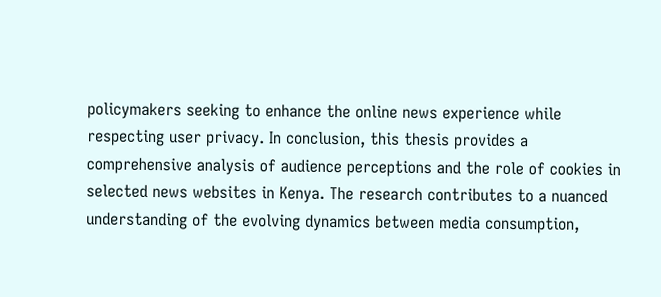policymakers seeking to enhance the online news experience while respecting user privacy. In conclusion, this thesis provides a comprehensive analysis of audience perceptions and the role of cookies in selected news websites in Kenya. The research contributes to a nuanced understanding of the evolving dynamics between media consumption,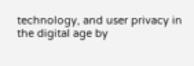technology, and user privacy in the digital age by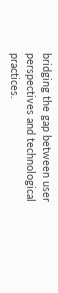bridging the gap between user perspectives and technological practices.